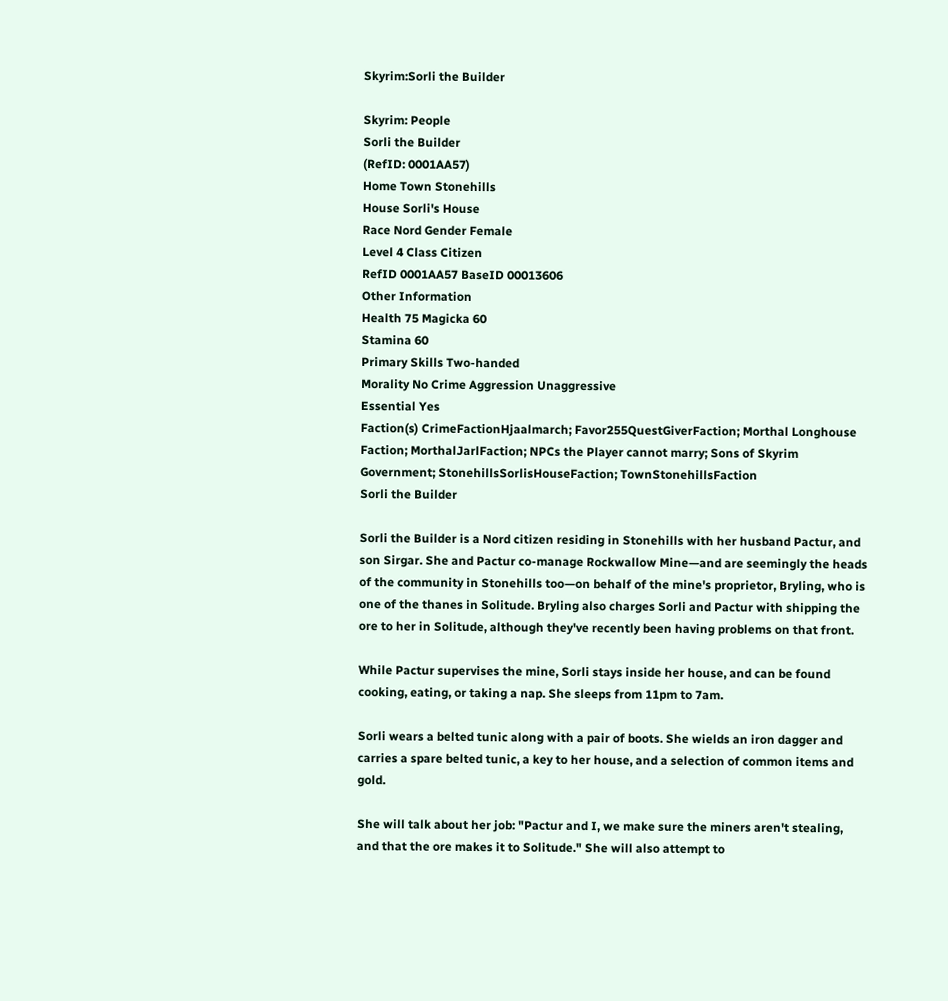Skyrim:Sorli the Builder

Skyrim: People
Sorli the Builder
(RefID: 0001AA57)
Home Town Stonehills
House Sorli's House
Race Nord Gender Female
Level 4 Class Citizen
RefID 0001AA57 BaseID 00013606
Other Information
Health 75 Magicka 60
Stamina 60
Primary Skills Two-handed
Morality No Crime Aggression Unaggressive
Essential Yes
Faction(s) CrimeFactionHjaalmarch; Favor255QuestGiverFaction; Morthal Longhouse Faction; MorthalJarlFaction; NPCs the Player cannot marry; Sons of Skyrim Government; StonehillsSorlisHouseFaction; TownStonehillsFaction
Sorli the Builder

Sorli the Builder is a Nord citizen residing in Stonehills with her husband Pactur, and son Sirgar. She and Pactur co-manage Rockwallow Mine—and are seemingly the heads of the community in Stonehills too—on behalf of the mine's proprietor, Bryling, who is one of the thanes in Solitude. Bryling also charges Sorli and Pactur with shipping the ore to her in Solitude, although they've recently been having problems on that front.

While Pactur supervises the mine, Sorli stays inside her house, and can be found cooking, eating, or taking a nap. She sleeps from 11pm to 7am.

Sorli wears a belted tunic along with a pair of boots. She wields an iron dagger and carries a spare belted tunic, a key to her house, and a selection of common items and gold.

She will talk about her job: "Pactur and I, we make sure the miners aren't stealing, and that the ore makes it to Solitude." She will also attempt to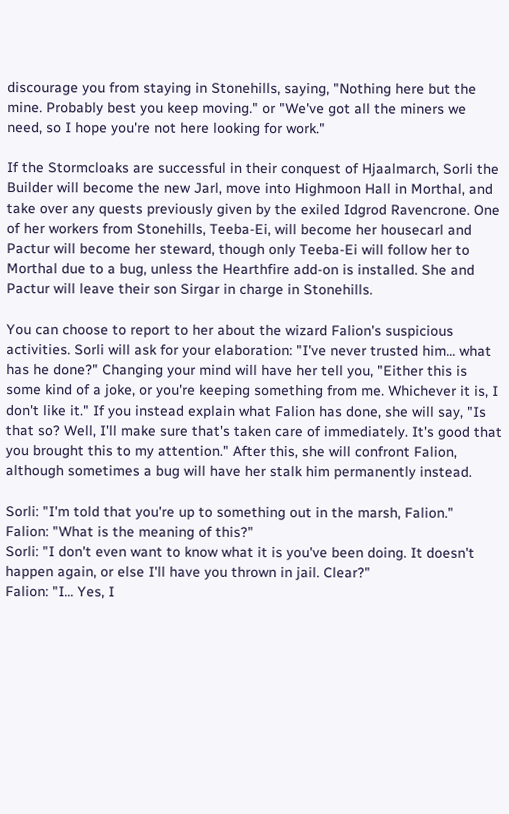discourage you from staying in Stonehills, saying, "Nothing here but the mine. Probably best you keep moving." or "We've got all the miners we need, so I hope you're not here looking for work."

If the Stormcloaks are successful in their conquest of Hjaalmarch, Sorli the Builder will become the new Jarl, move into Highmoon Hall in Morthal, and take over any quests previously given by the exiled Idgrod Ravencrone. One of her workers from Stonehills, Teeba-Ei, will become her housecarl and Pactur will become her steward, though only Teeba-Ei will follow her to Morthal due to a bug, unless the Hearthfire add-on is installed. She and Pactur will leave their son Sirgar in charge in Stonehills.

You can choose to report to her about the wizard Falion's suspicious activities. Sorli will ask for your elaboration: "I've never trusted him... what has he done?" Changing your mind will have her tell you, "Either this is some kind of a joke, or you're keeping something from me. Whichever it is, I don't like it." If you instead explain what Falion has done, she will say, "Is that so? Well, I'll make sure that's taken care of immediately. It's good that you brought this to my attention." After this, she will confront Falion, although sometimes a bug will have her stalk him permanently instead.

Sorli: "I'm told that you're up to something out in the marsh, Falion."
Falion: "What is the meaning of this?"
Sorli: "I don't even want to know what it is you've been doing. It doesn't happen again, or else I'll have you thrown in jail. Clear?"
Falion: "I... Yes, I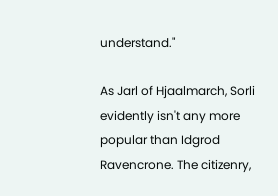understand."

As Jarl of Hjaalmarch, Sorli evidently isn't any more popular than Idgrod Ravencrone. The citizenry,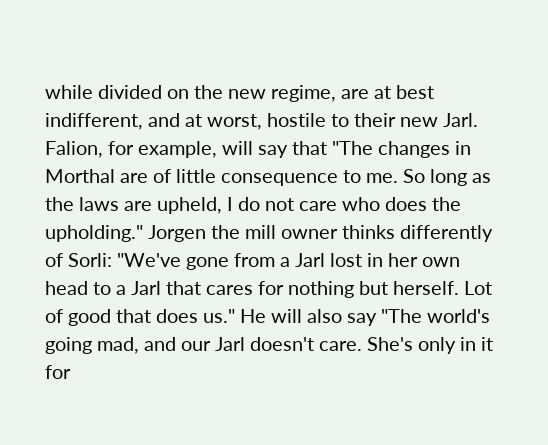while divided on the new regime, are at best indifferent, and at worst, hostile to their new Jarl. Falion, for example, will say that "The changes in Morthal are of little consequence to me. So long as the laws are upheld, I do not care who does the upholding." Jorgen the mill owner thinks differently of Sorli: "We've gone from a Jarl lost in her own head to a Jarl that cares for nothing but herself. Lot of good that does us." He will also say "The world's going mad, and our Jarl doesn't care. She's only in it for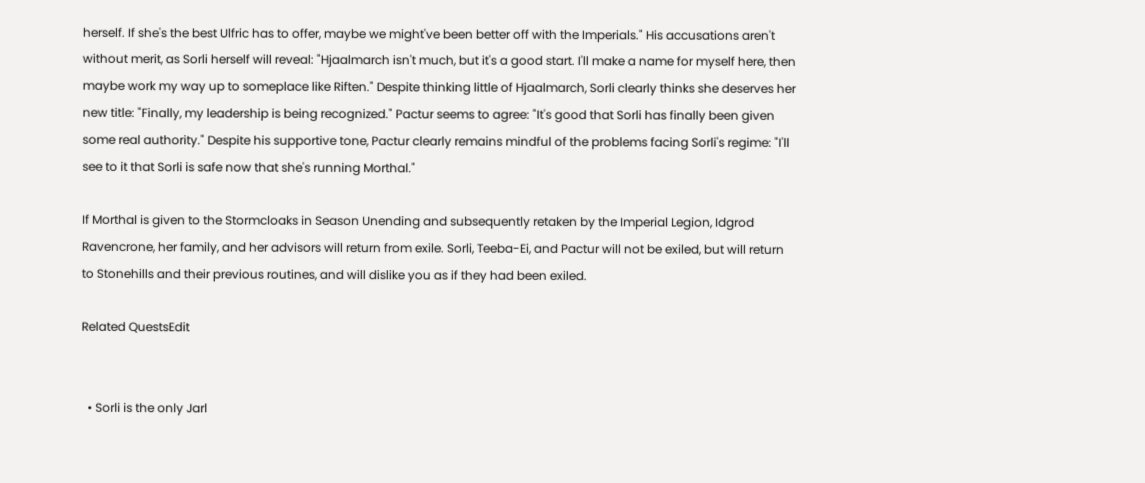herself. If she's the best Ulfric has to offer, maybe we might've been better off with the Imperials." His accusations aren't without merit, as Sorli herself will reveal: "Hjaalmarch isn't much, but it's a good start. I'll make a name for myself here, then maybe work my way up to someplace like Riften." Despite thinking little of Hjaalmarch, Sorli clearly thinks she deserves her new title: "Finally, my leadership is being recognized." Pactur seems to agree: "It's good that Sorli has finally been given some real authority." Despite his supportive tone, Pactur clearly remains mindful of the problems facing Sorli's regime: "I'll see to it that Sorli is safe now that she's running Morthal."

If Morthal is given to the Stormcloaks in Season Unending and subsequently retaken by the Imperial Legion, Idgrod Ravencrone, her family, and her advisors will return from exile. Sorli, Teeba-Ei, and Pactur will not be exiled, but will return to Stonehills and their previous routines, and will dislike you as if they had been exiled.

Related QuestsEdit


  • Sorli is the only Jarl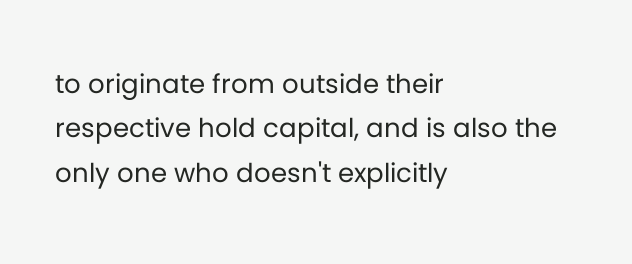to originate from outside their respective hold capital, and is also the only one who doesn't explicitly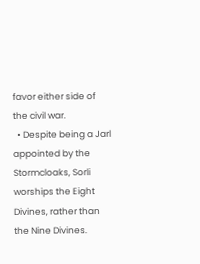favor either side of the civil war.
  • Despite being a Jarl appointed by the Stormcloaks, Sorli worships the Eight Divines, rather than the Nine Divines.